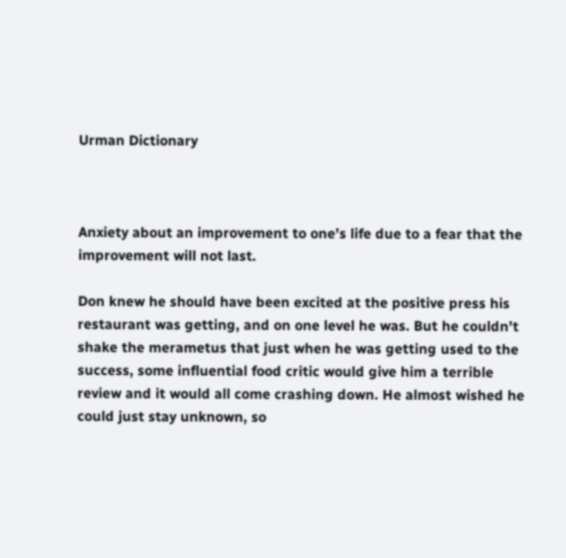Urman Dictionary



Anxiety about an improvement to one’s life due to a fear that the improvement will not last.

Don knew he should have been excited at the positive press his restaurant was getting, and on one level he was. But he couldn’t shake the merametus that just when he was getting used to the success, some influential food critic would give him a terrible review and it would all come crashing down. He almost wished he could just stay unknown, so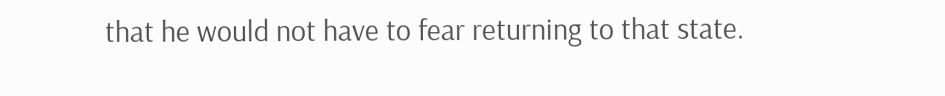that he would not have to fear returning to that state.